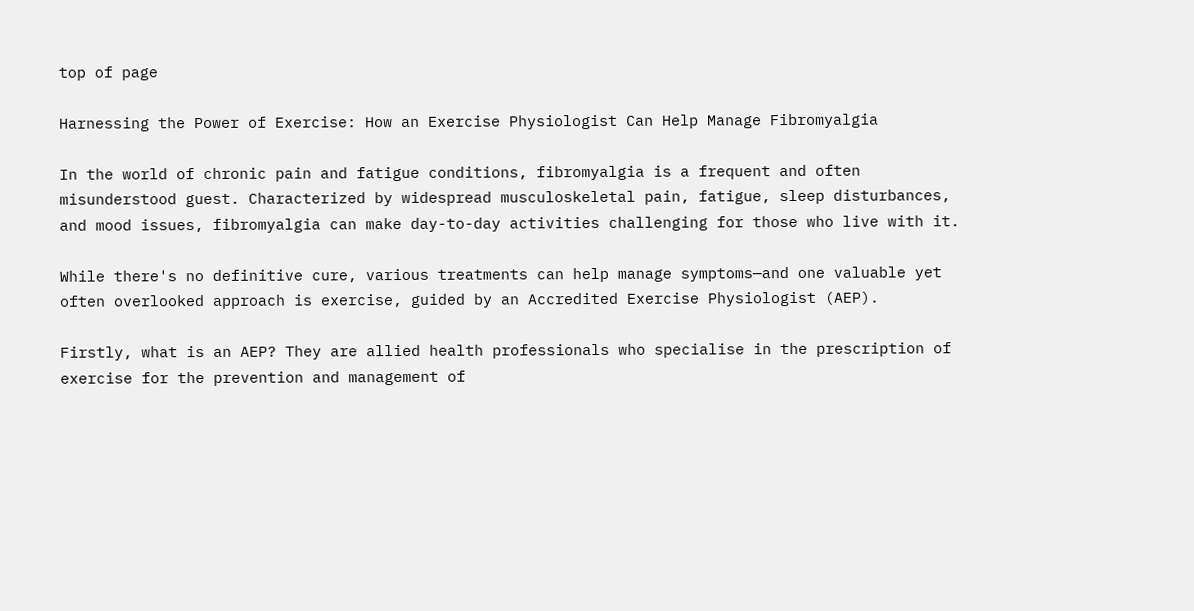top of page

Harnessing the Power of Exercise: How an Exercise Physiologist Can Help Manage Fibromyalgia

In the world of chronic pain and fatigue conditions, fibromyalgia is a frequent and often misunderstood guest. Characterized by widespread musculoskeletal pain, fatigue, sleep disturbances, and mood issues, fibromyalgia can make day-to-day activities challenging for those who live with it.

While there's no definitive cure, various treatments can help manage symptoms—and one valuable yet often overlooked approach is exercise, guided by an Accredited Exercise Physiologist (AEP).

Firstly, what is an AEP? They are allied health professionals who specialise in the prescription of exercise for the prevention and management of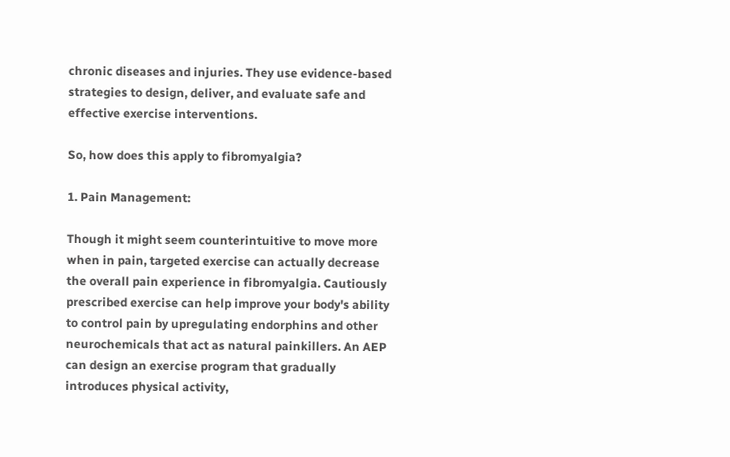chronic diseases and injuries. They use evidence-based strategies to design, deliver, and evaluate safe and effective exercise interventions.

So, how does this apply to fibromyalgia?

1. Pain Management:

Though it might seem counterintuitive to move more when in pain, targeted exercise can actually decrease the overall pain experience in fibromyalgia. Cautiously prescribed exercise can help improve your body's ability to control pain by upregulating endorphins and other neurochemicals that act as natural painkillers. An AEP can design an exercise program that gradually introduces physical activity,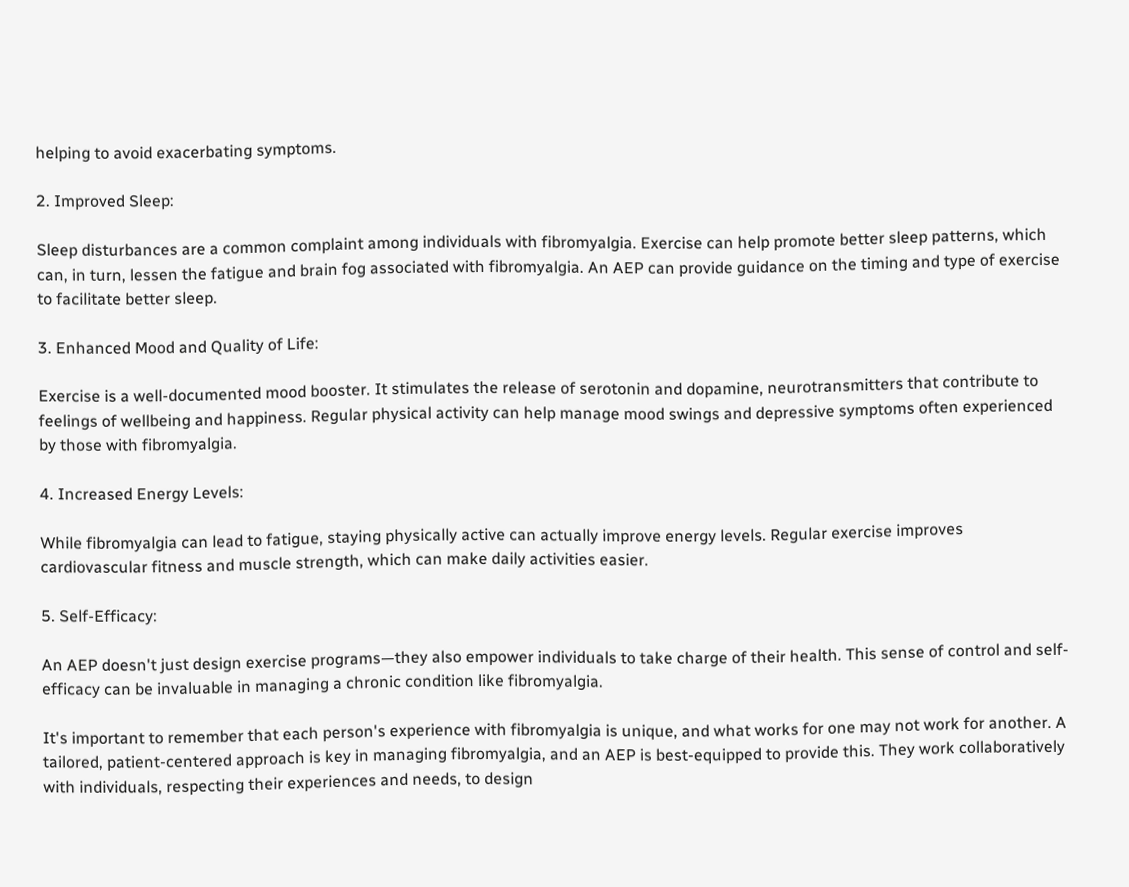helping to avoid exacerbating symptoms.

2. Improved Sleep:

Sleep disturbances are a common complaint among individuals with fibromyalgia. Exercise can help promote better sleep patterns, which can, in turn, lessen the fatigue and brain fog associated with fibromyalgia. An AEP can provide guidance on the timing and type of exercise to facilitate better sleep.

3. Enhanced Mood and Quality of Life:

Exercise is a well-documented mood booster. It stimulates the release of serotonin and dopamine, neurotransmitters that contribute to feelings of wellbeing and happiness. Regular physical activity can help manage mood swings and depressive symptoms often experienced by those with fibromyalgia.

4. Increased Energy Levels:

While fibromyalgia can lead to fatigue, staying physically active can actually improve energy levels. Regular exercise improves cardiovascular fitness and muscle strength, which can make daily activities easier.

5. Self-Efficacy:

An AEP doesn't just design exercise programs—they also empower individuals to take charge of their health. This sense of control and self-efficacy can be invaluable in managing a chronic condition like fibromyalgia.

It's important to remember that each person's experience with fibromyalgia is unique, and what works for one may not work for another. A tailored, patient-centered approach is key in managing fibromyalgia, and an AEP is best-equipped to provide this. They work collaboratively with individuals, respecting their experiences and needs, to design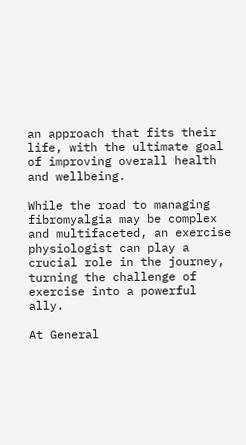an approach that fits their life, with the ultimate goal of improving overall health and wellbeing.

While the road to managing fibromyalgia may be complex and multifaceted, an exercise physiologist can play a crucial role in the journey, turning the challenge of exercise into a powerful ally.

At General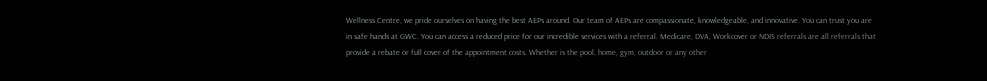Wellness Centre, we pride ourselves on having the best AEPs around. Our team of AEPs are compassionate, knowledgeable, and innovative. You can trust you are in safe hands at GWC. You can access a reduced price for our incredible services with a referral. Medicare, DVA, Workcover or NDIS referrals are all referrals that provide a rebate or full cover of the appointment costs. Whether is the pool, home, gym, outdoor or any other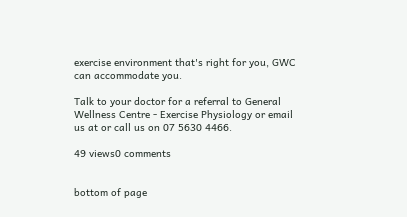exercise environment that's right for you, GWC can accommodate you.

Talk to your doctor for a referral to General Wellness Centre - Exercise Physiology or email us at or call us on 07 5630 4466.

49 views0 comments


bottom of page